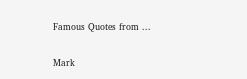Famous Quotes from ...

Mark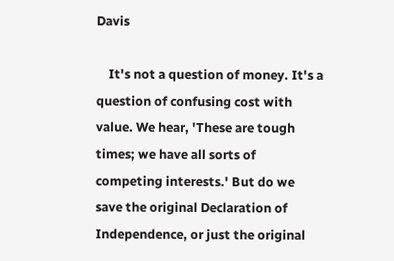Davis

    It's not a question of money. It's a question of confusing cost with value. We hear, 'These are tough times; we have all sorts of competing interests.' But do we save the original Declaration of Independence, or just the original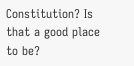Constitution? Is that a good place to be?